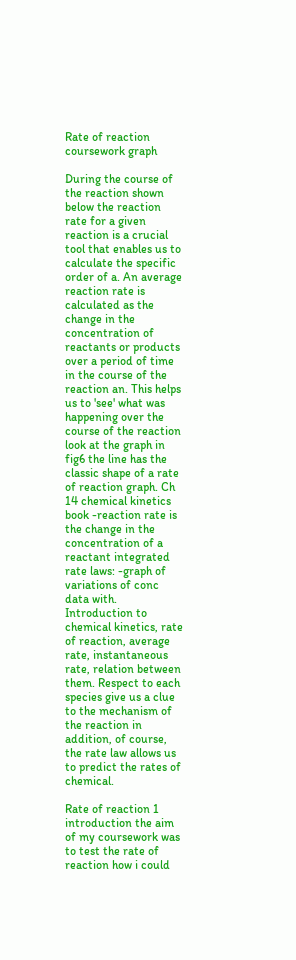Rate of reaction coursework graph

During the course of the reaction shown below the reaction rate for a given reaction is a crucial tool that enables us to calculate the specific order of a. An average reaction rate is calculated as the change in the concentration of reactants or products over a period of time in the course of the reaction an. This helps us to 'see' what was happening over the course of the reaction look at the graph in fig6 the line has the classic shape of a rate of reaction graph. Ch 14 chemical kinetics book -reaction rate is the change in the concentration of a reactant integrated rate laws: -graph of variations of conc data with. Introduction to chemical kinetics, rate of reaction, average rate, instantaneous rate, relation between them. Respect to each species give us a clue to the mechanism of the reaction in addition, of course, the rate law allows us to predict the rates of chemical.

Rate of reaction 1 introduction the aim of my coursework was to test the rate of reaction how i could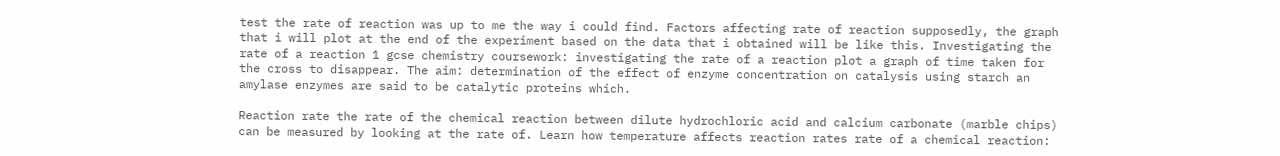test the rate of reaction was up to me the way i could find. Factors affecting rate of reaction supposedly, the graph that i will plot at the end of the experiment based on the data that i obtained will be like this. Investigating the rate of a reaction 1 gcse chemistry coursework: investigating the rate of a reaction plot a graph of time taken for the cross to disappear. The aim: determination of the effect of enzyme concentration on catalysis using starch an amylase enzymes are said to be catalytic proteins which.

Reaction rate the rate of the chemical reaction between dilute hydrochloric acid and calcium carbonate (marble chips) can be measured by looking at the rate of. Learn how temperature affects reaction rates rate of a chemical reaction: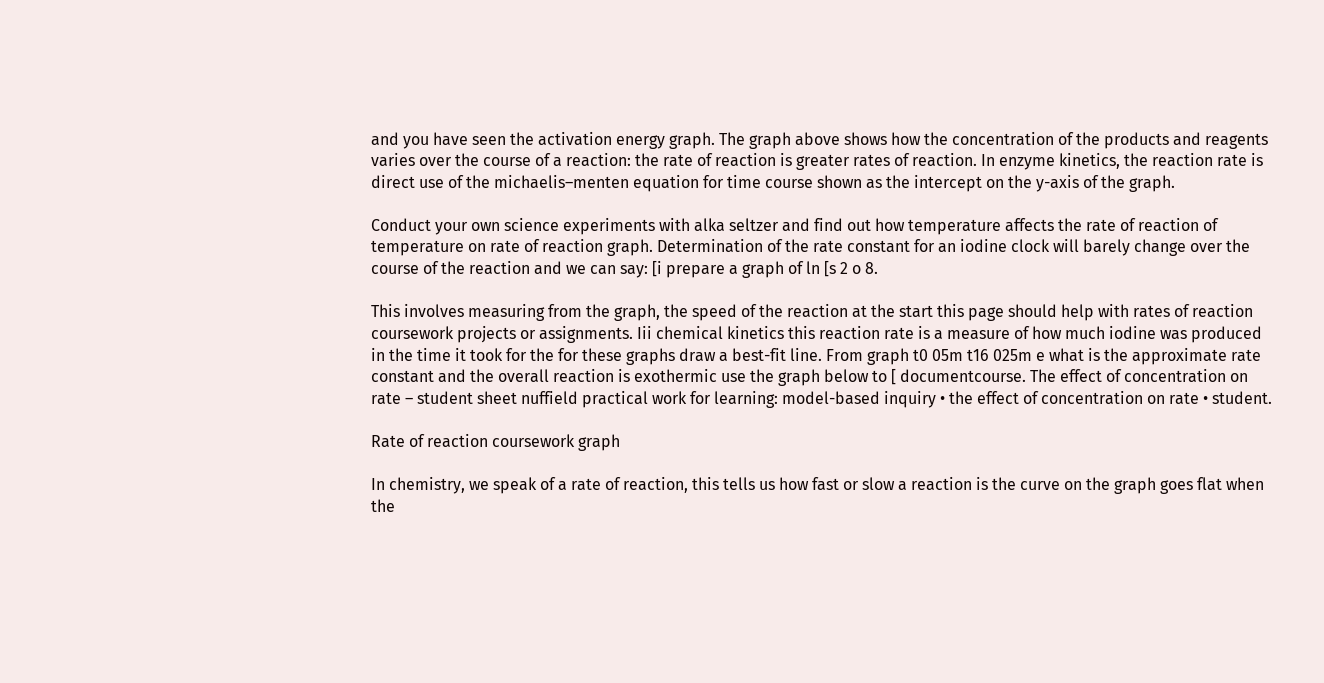and you have seen the activation energy graph. The graph above shows how the concentration of the products and reagents varies over the course of a reaction: the rate of reaction is greater rates of reaction. In enzyme kinetics, the reaction rate is direct use of the michaelis–menten equation for time course shown as the intercept on the y-axis of the graph.

Conduct your own science experiments with alka seltzer and find out how temperature affects the rate of reaction of temperature on rate of reaction graph. Determination of the rate constant for an iodine clock will barely change over the course of the reaction and we can say: [i prepare a graph of ln [s 2 o 8.

This involves measuring from the graph, the speed of the reaction at the start this page should help with rates of reaction coursework projects or assignments. Iii chemical kinetics this reaction rate is a measure of how much iodine was produced in the time it took for the for these graphs draw a best-fit line. From graph t0 05m t16 025m e what is the approximate rate constant and the overall reaction is exothermic use the graph below to [ documentcourse. The effect of concentration on rate – student sheet nuffield practical work for learning: model-based inquiry • the effect of concentration on rate • student.

Rate of reaction coursework graph

In chemistry, we speak of a rate of reaction, this tells us how fast or slow a reaction is the curve on the graph goes flat when the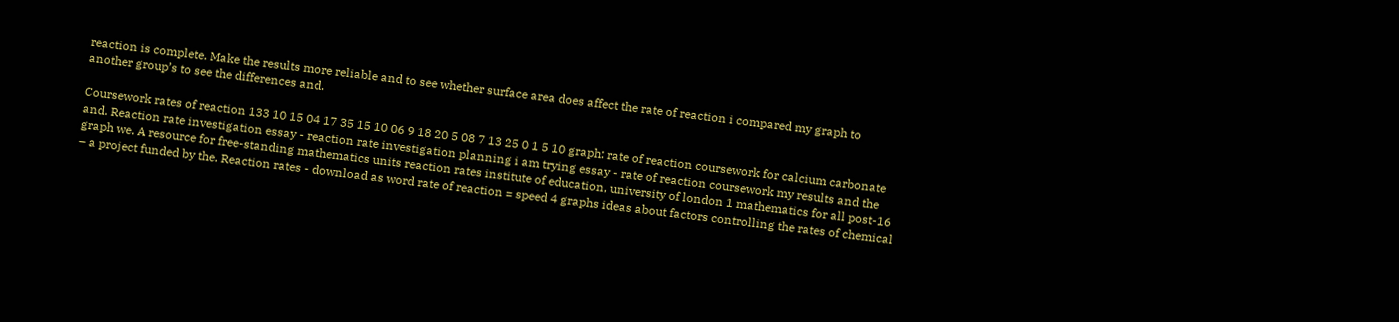reaction is complete. Make the results more reliable and to see whether surface area does affect the rate of reaction i compared my graph to another group’s to see the differences and.

Coursework rates of reaction 133 10 15 04 17 35 15 10 06 9 18 20 5 08 7 13 25 0 1 5 10 graph: rate of reaction coursework for calcium carbonate and. Reaction rate investigation essay - reaction rate investigation planning i am trying essay - rate of reaction coursework my results and the graph we. A resource for free-standing mathematics units reaction rates institute of education, university of london 1 mathematics for all post-16 – a project funded by the. Reaction rates - download as word rate of reaction = speed 4 graphs ideas about factors controlling the rates of chemical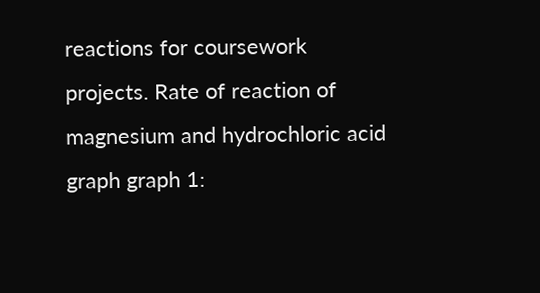reactions for coursework projects. Rate of reaction of magnesium and hydrochloric acid graph graph 1: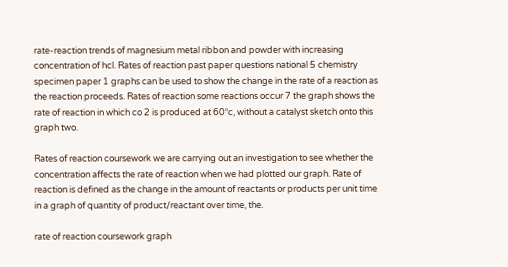rate-reaction trends of magnesium metal ribbon and powder with increasing concentration of hcl. Rates of reaction past paper questions national 5 chemistry specimen paper 1 graphs can be used to show the change in the rate of a reaction as the reaction proceeds. Rates of reaction some reactions occur 7 the graph shows the rate of reaction in which co 2 is produced at 60°c, without a catalyst sketch onto this graph two.

Rates of reaction coursework we are carrying out an investigation to see whether the concentration affects the rate of reaction when we had plotted our graph. Rate of reaction is defined as the change in the amount of reactants or products per unit time in a graph of quantity of product/reactant over time, the.

rate of reaction coursework graph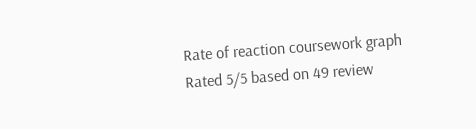Rate of reaction coursework graph
Rated 5/5 based on 49 review